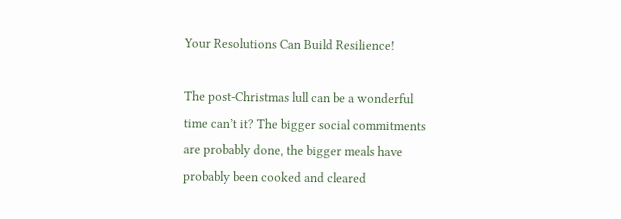Your Resolutions Can Build Resilience!

The post-Christmas lull can be a wonderful time can’t it? The bigger social commitments are probably done, the bigger meals have probably been cooked and cleared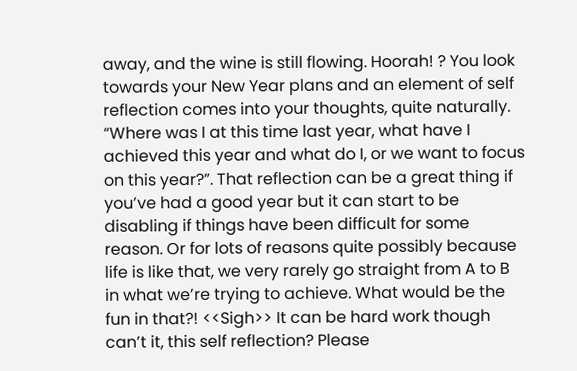away, and the wine is still flowing. Hoorah! ? You look towards your New Year plans and an element of self reflection comes into your thoughts, quite naturally. “Where was I at this time last year, what have I achieved this year and what do I, or we want to focus on this year?”. That reflection can be a great thing if you’ve had a good year but it can start to be disabling if things have been difficult for some reason. Or for lots of reasons quite possibly because life is like that, we very rarely go straight from A to B in what we’re trying to achieve. What would be the fun in that?! <<Sigh>> It can be hard work though can’t it, this self reflection? Please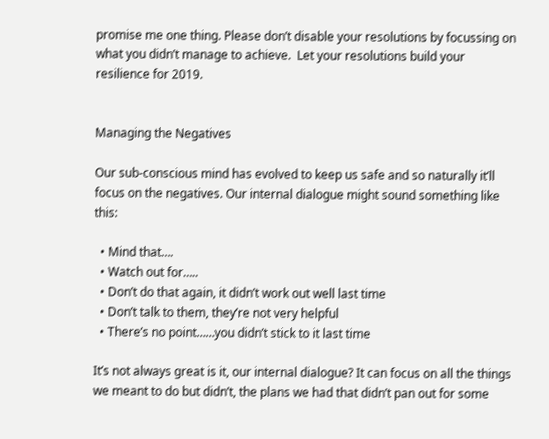promise me one thing. Please don’t disable your resolutions by focussing on what you didn’t manage to achieve.  Let your resolutions build your resilience for 2019.


Managing the Negatives

Our sub-conscious mind has evolved to keep us safe and so naturally it’ll focus on the negatives. Our internal dialogue might sound something like this:

  • Mind that….
  • Watch out for…..
  • Don’t do that again, it didn’t work out well last time
  • Don’t talk to them, they’re not very helpful
  • There’s no point……you didn’t stick to it last time

It’s not always great is it, our internal dialogue? It can focus on all the things we meant to do but didn’t, the plans we had that didn’t pan out for some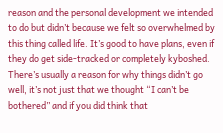reason and the personal development we intended to do but didn’t because we felt so overwhelmed by this thing called life. It’s good to have plans, even if they do get side-tracked or completely kyboshed. There’s usually a reason for why things didn’t go well, it’s not just that we thought “I can’t be bothered” and if you did think that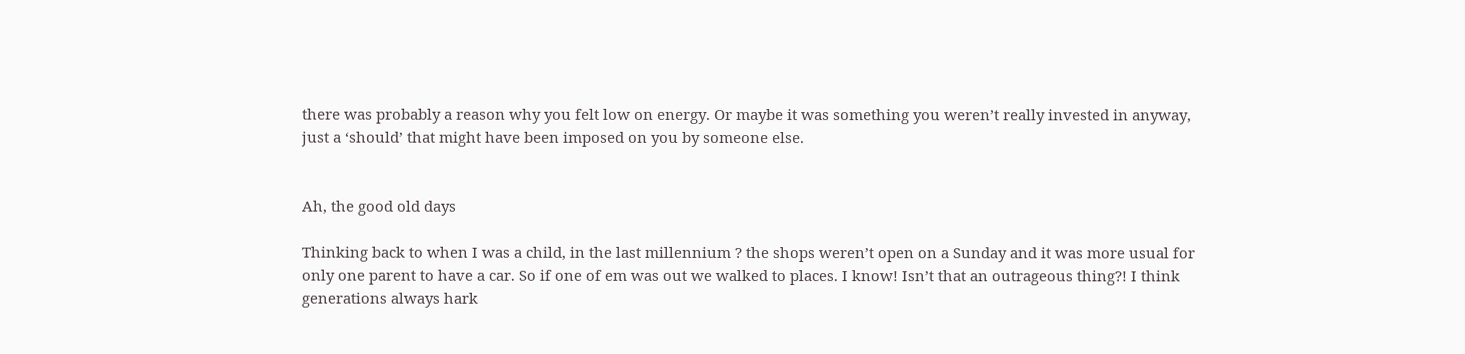there was probably a reason why you felt low on energy. Or maybe it was something you weren’t really invested in anyway, just a ‘should’ that might have been imposed on you by someone else.


Ah, the good old days

Thinking back to when I was a child, in the last millennium ? the shops weren’t open on a Sunday and it was more usual for only one parent to have a car. So if one of em was out we walked to places. I know! Isn’t that an outrageous thing?! I think generations always hark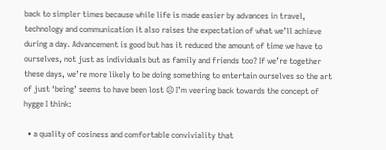back to simpler times because while life is made easier by advances in travel, technology and communication it also raises the expectation of what we’ll achieve during a day. Advancement is good but has it reduced the amount of time we have to ourselves, not just as individuals but as family and friends too? If we’re together these days, we’re more likely to be doing something to entertain ourselves so the art of just ‘being’ seems to have been lost ☹ I’m veering back towards the concept of hygge I think:

  • a quality of cosiness and comfortable conviviality that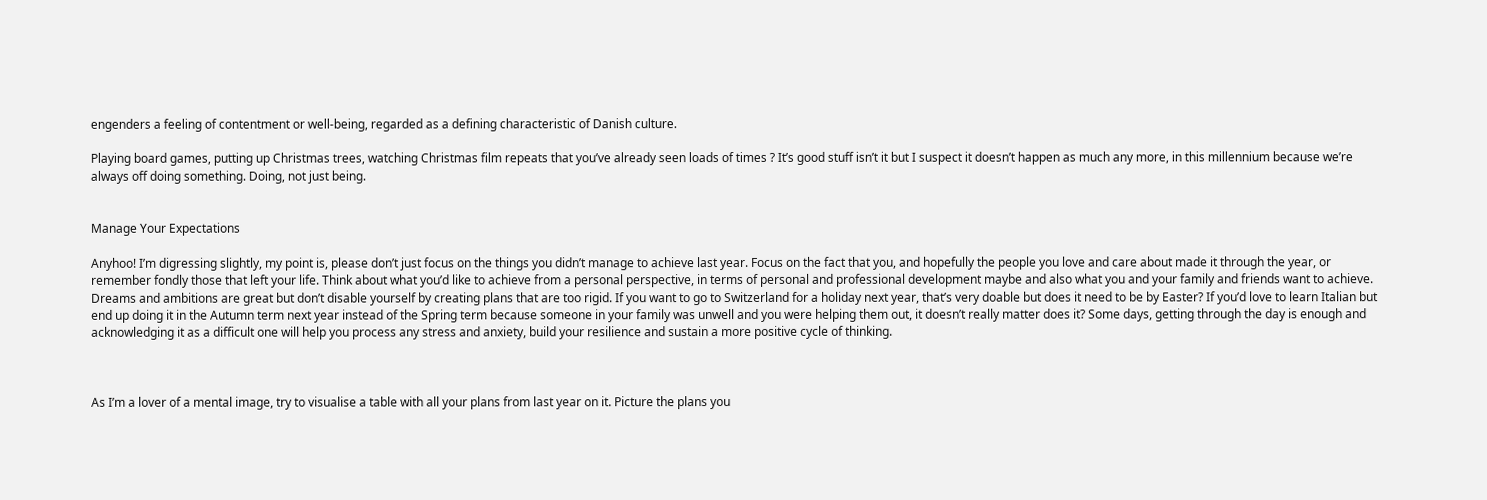engenders a feeling of contentment or well-being, regarded as a defining characteristic of Danish culture.

Playing board games, putting up Christmas trees, watching Christmas film repeats that you’ve already seen loads of times ? It’s good stuff isn’t it but I suspect it doesn’t happen as much any more, in this millennium because we’re always off doing something. Doing, not just being.


Manage Your Expectations

Anyhoo! I’m digressing slightly, my point is, please don’t just focus on the things you didn’t manage to achieve last year. Focus on the fact that you, and hopefully the people you love and care about made it through the year, or remember fondly those that left your life. Think about what you’d like to achieve from a personal perspective, in terms of personal and professional development maybe and also what you and your family and friends want to achieve. Dreams and ambitions are great but don’t disable yourself by creating plans that are too rigid. If you want to go to Switzerland for a holiday next year, that’s very doable but does it need to be by Easter? If you’d love to learn Italian but end up doing it in the Autumn term next year instead of the Spring term because someone in your family was unwell and you were helping them out, it doesn’t really matter does it? Some days, getting through the day is enough and acknowledging it as a difficult one will help you process any stress and anxiety, build your resilience and sustain a more positive cycle of thinking.



As I’m a lover of a mental image, try to visualise a table with all your plans from last year on it. Picture the plans you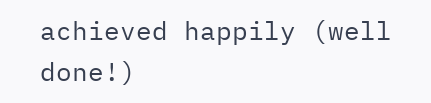achieved happily (well done!)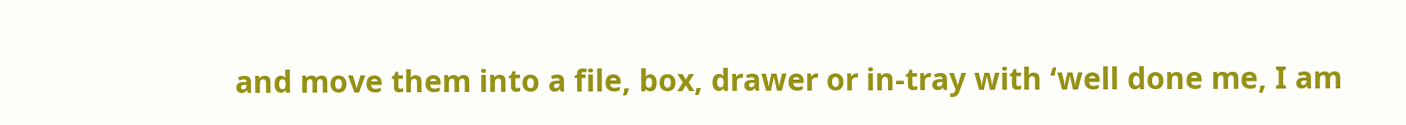and move them into a file, box, drawer or in-tray with ‘well done me, I am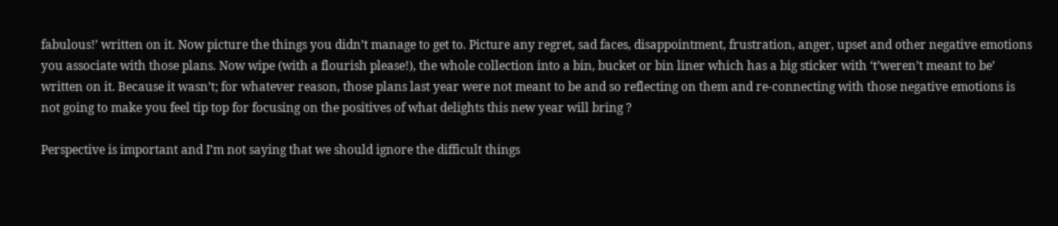fabulous!’ written on it. Now picture the things you didn’t manage to get to. Picture any regret, sad faces, disappointment, frustration, anger, upset and other negative emotions you associate with those plans. Now wipe (with a flourish please!), the whole collection into a bin, bucket or bin liner which has a big sticker with ‘t’weren’t meant to be’ written on it. Because it wasn’t; for whatever reason, those plans last year were not meant to be and so reflecting on them and re-connecting with those negative emotions is not going to make you feel tip top for focusing on the positives of what delights this new year will bring ?

Perspective is important and I’m not saying that we should ignore the difficult things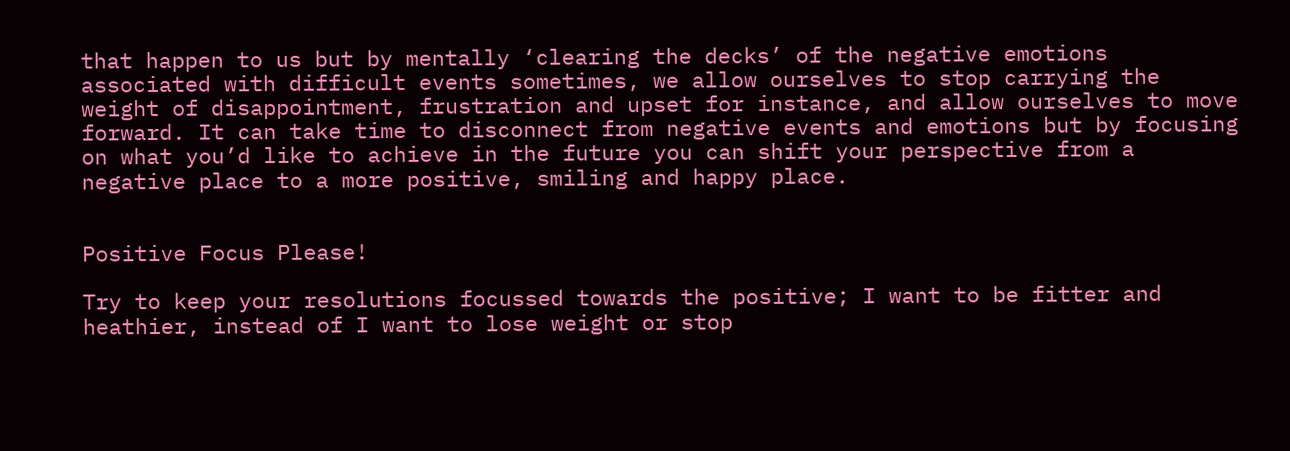that happen to us but by mentally ‘clearing the decks’ of the negative emotions associated with difficult events sometimes, we allow ourselves to stop carrying the weight of disappointment, frustration and upset for instance, and allow ourselves to move forward. It can take time to disconnect from negative events and emotions but by focusing on what you’d like to achieve in the future you can shift your perspective from a negative place to a more positive, smiling and happy place.


Positive Focus Please!

Try to keep your resolutions focussed towards the positive; I want to be fitter and heathier, instead of I want to lose weight or stop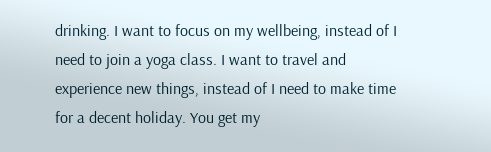drinking. I want to focus on my wellbeing, instead of I need to join a yoga class. I want to travel and experience new things, instead of I need to make time for a decent holiday. You get my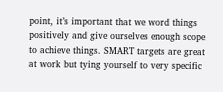point, it’s important that we word things positively and give ourselves enough scope to achieve things. SMART targets are great at work but tying yourself to very specific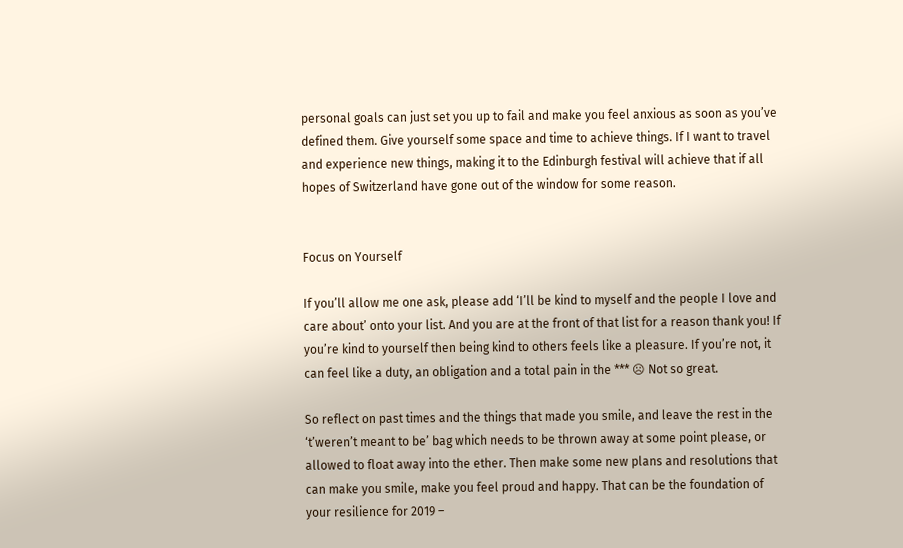personal goals can just set you up to fail and make you feel anxious as soon as you’ve defined them. Give yourself some space and time to achieve things. If I want to travel and experience new things, making it to the Edinburgh festival will achieve that if all hopes of Switzerland have gone out of the window for some reason.


Focus on Yourself

If you’ll allow me one ask, please add ‘I’ll be kind to myself and the people I love and care about’ onto your list. And you are at the front of that list for a reason thank you! If you’re kind to yourself then being kind to others feels like a pleasure. If you’re not, it can feel like a duty, an obligation and a total pain in the *** ☹ Not so great.

So reflect on past times and the things that made you smile, and leave the rest in the ‘t’weren’t meant to be’ bag which needs to be thrown away at some point please, or allowed to float away into the ether. Then make some new plans and resolutions that can make you smile, make you feel proud and happy. That can be the foundation of your resilience for 2019 –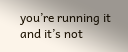you’re running it and it’s not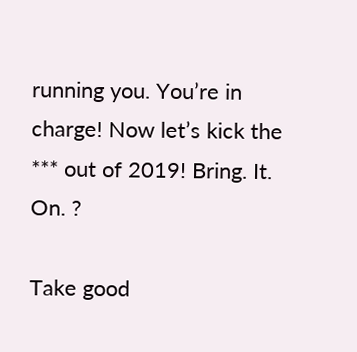running you. You’re in charge! Now let’s kick the *** out of 2019! Bring. It. On. ?

Take good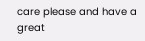care please and have a great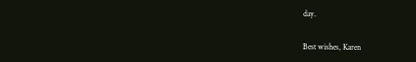day.


Best wishes, Karen